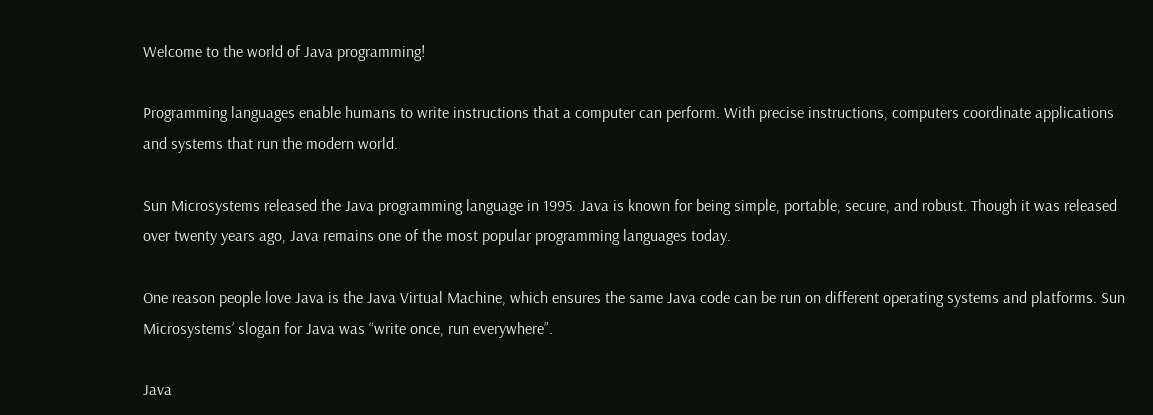Welcome to the world of Java programming!

Programming languages enable humans to write instructions that a computer can perform. With precise instructions, computers coordinate applications and systems that run the modern world.

Sun Microsystems released the Java programming language in 1995. Java is known for being simple, portable, secure, and robust. Though it was released over twenty years ago, Java remains one of the most popular programming languages today.

One reason people love Java is the Java Virtual Machine, which ensures the same Java code can be run on different operating systems and platforms. Sun Microsystems’ slogan for Java was “write once, run everywhere”.

Java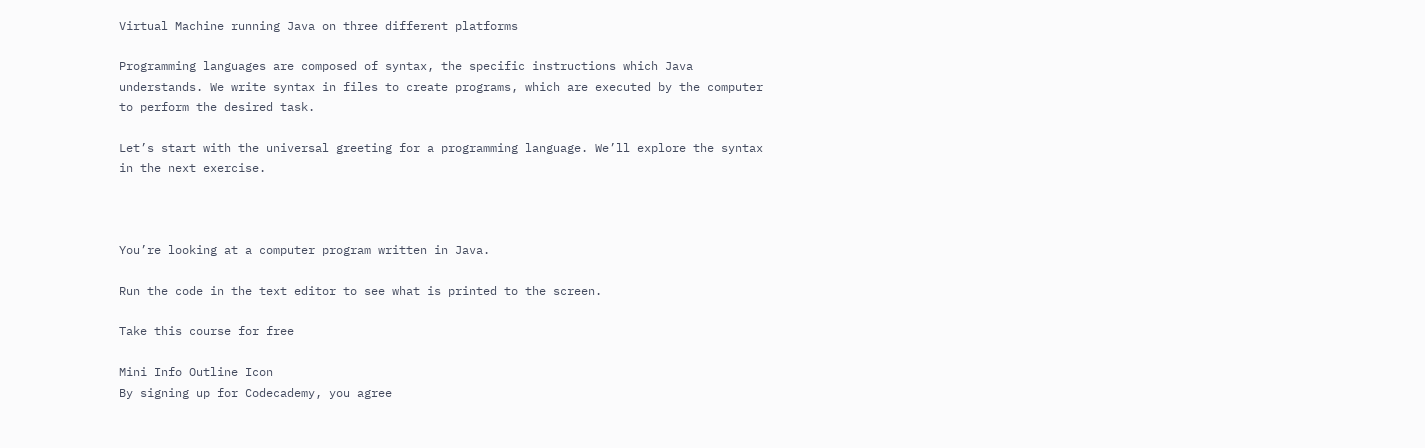Virtual Machine running Java on three different platforms

Programming languages are composed of syntax, the specific instructions which Java understands. We write syntax in files to create programs, which are executed by the computer to perform the desired task.

Let’s start with the universal greeting for a programming language. We’ll explore the syntax in the next exercise.



You’re looking at a computer program written in Java.

Run the code in the text editor to see what is printed to the screen.

Take this course for free

Mini Info Outline Icon
By signing up for Codecademy, you agree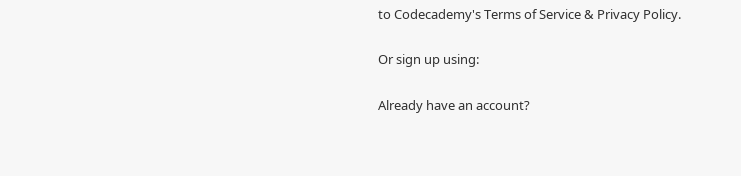to Codecademy's Terms of Service & Privacy Policy.

Or sign up using:

Already have an account?